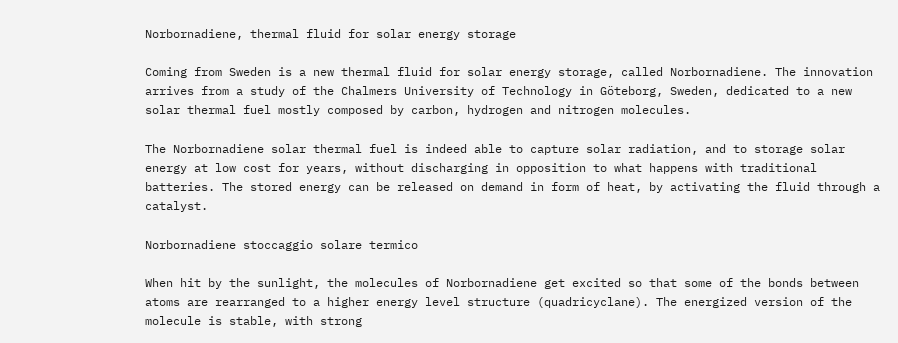Norbornadiene, thermal fluid for solar energy storage

Coming from Sweden is a new thermal fluid for solar energy storage, called Norbornadiene. The innovation arrives from a study of the Chalmers University of Technology in Göteborg, Sweden, dedicated to a new solar thermal fuel mostly composed by carbon, hydrogen and nitrogen molecules.

The Norbornadiene solar thermal fuel is indeed able to capture solar radiation, and to storage solar energy at low cost for years, without discharging in opposition to what happens with traditional batteries. The stored energy can be released on demand in form of heat, by activating the fluid through a catalyst.

Norbornadiene stoccaggio solare termico

When hit by the sunlight, the molecules of Norbornadiene get excited so that some of the bonds between atoms are rearranged to a higher energy level structure (quadricyclane). The energized version of the molecule is stable, with strong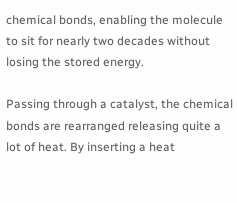chemical bonds, enabling the molecule to sit for nearly two decades without losing the stored energy.

Passing through a catalyst, the chemical bonds are rearranged releasing quite a lot of heat. By inserting a heat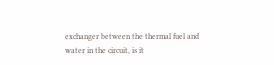exchanger between the thermal fuel and water in the circuit, is it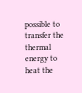possible to transfer the thermal energy to heat the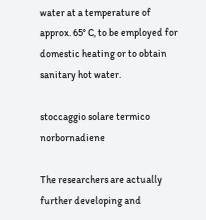water at a temperature of approx. 65° C, to be employed for domestic heating or to obtain sanitary hot water.

stoccaggio solare termico norbornadiene

The researchers are actually further developing and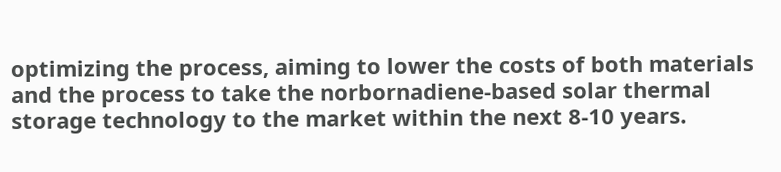optimizing the process, aiming to lower the costs of both materials and the process to take the norbornadiene-based solar thermal storage technology to the market within the next 8-10 years.